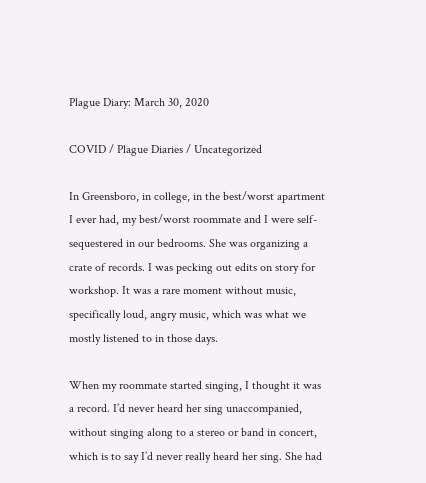Plague Diary: March 30, 2020

COVID / Plague Diaries / Uncategorized

In Greensboro, in college, in the best/worst apartment I ever had, my best/worst roommate and I were self-sequestered in our bedrooms. She was organizing a crate of records. I was pecking out edits on story for workshop. It was a rare moment without music, specifically loud, angry music, which was what we mostly listened to in those days.

When my roommate started singing, I thought it was a record. I’d never heard her sing unaccompanied, without singing along to a stereo or band in concert, which is to say I’d never really heard her sing. She had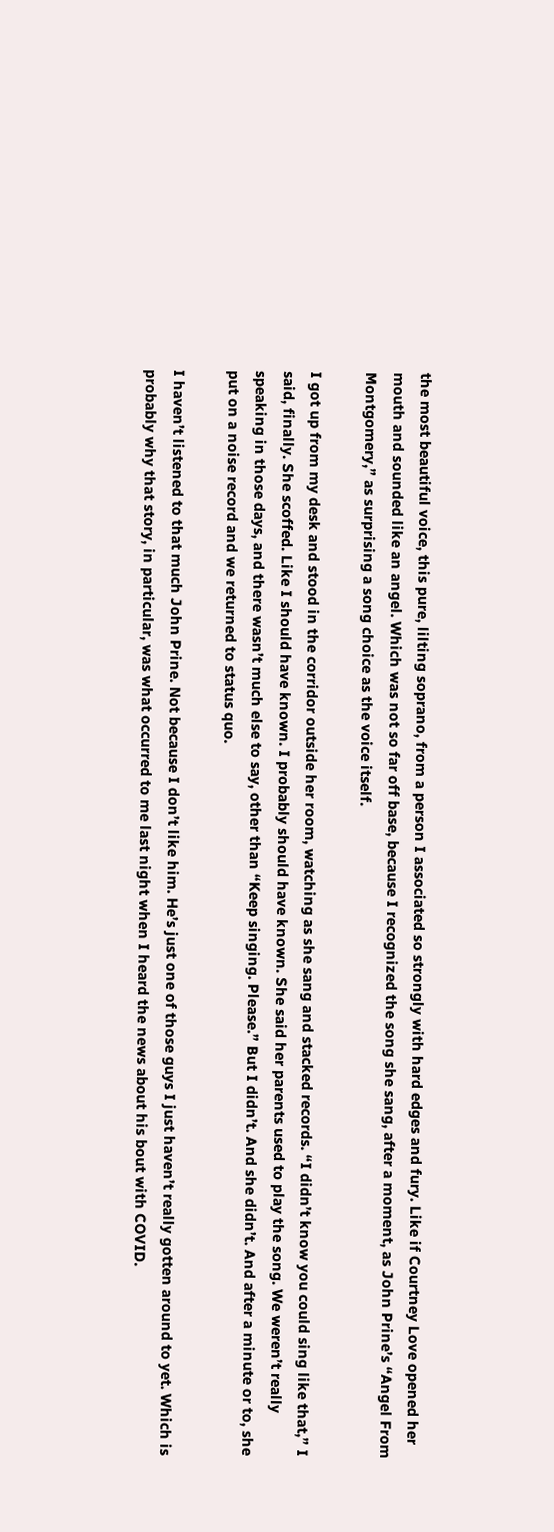the most beautiful voice, this pure, lilting soprano, from a person I associated so strongly with hard edges and fury. Like if Courtney Love opened her mouth and sounded like an angel. Which was not so far off base, because I recognized the song she sang, after a moment, as John Prine’s “Angel From Montgomery,” as surprising a song choice as the voice itself.

I got up from my desk and stood in the corridor outside her room, watching as she sang and stacked records. “I didn’t know you could sing like that,” I said, finally. She scoffed. Like I should have known. I probably should have known. She said her parents used to play the song. We weren’t really speaking in those days, and there wasn’t much else to say, other than “Keep singing. Please.” But I didn’t. And she didn’t. And after a minute or to, she put on a noise record and we returned to status quo.

I haven’t listened to that much John Prine. Not because I don’t like him. He’s just one of those guys I just haven’t really gotten around to yet. Which is probably why that story, in particular, was what occurred to me last night when I heard the news about his bout with COVID.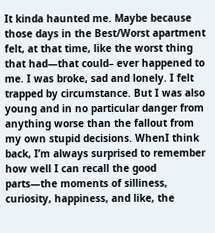It kinda haunted me. Maybe because those days in the Best/Worst apartment felt, at that time, like the worst thing that had—that could– ever happened to me. I was broke, sad and lonely. I felt trapped by circumstance. But I was also young and in no particular danger from anything worse than the fallout from my own stupid decisions. WhenI think back, I’m always surprised to remember how well I can recall the good parts—the moments of silliness, curiosity, happiness, and like, the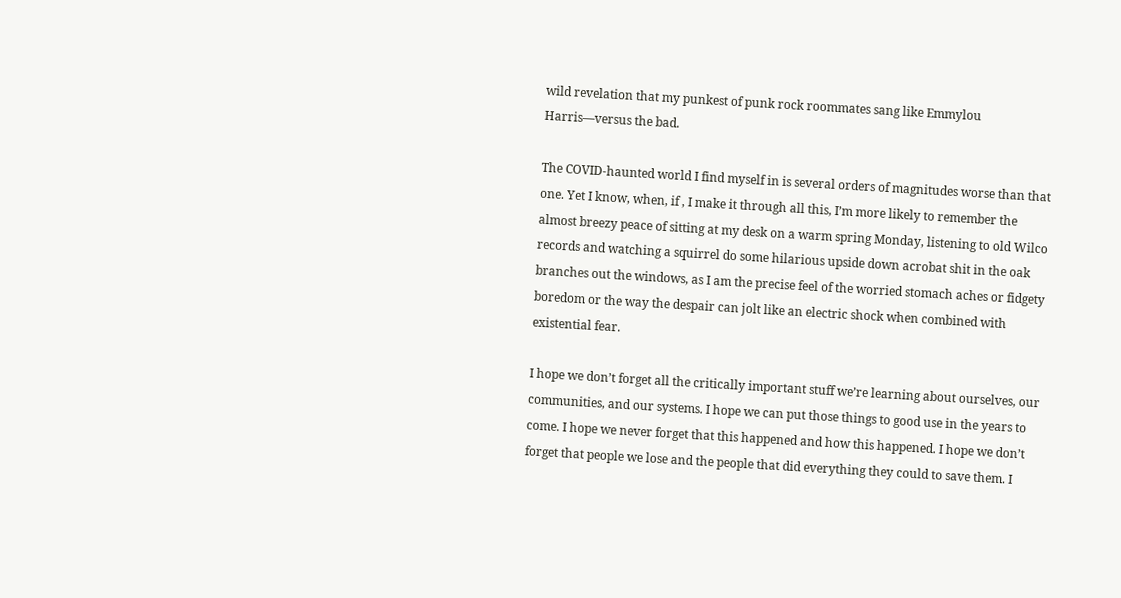wild revelation that my punkest of punk rock roommates sang like Emmylou Harris—versus the bad.

The COVID-haunted world I find myself in is several orders of magnitudes worse than that one. Yet I know, when, if , I make it through all this, I’m more likely to remember the almost breezy peace of sitting at my desk on a warm spring Monday, listening to old Wilco records and watching a squirrel do some hilarious upside down acrobat shit in the oak branches out the windows, as I am the precise feel of the worried stomach aches or fidgety boredom or the way the despair can jolt like an electric shock when combined with existential fear.

I hope we don’t forget all the critically important stuff we’re learning about ourselves, our communities, and our systems. I hope we can put those things to good use in the years to come. I hope we never forget that this happened and how this happened. I hope we don’t forget that people we lose and the people that did everything they could to save them. I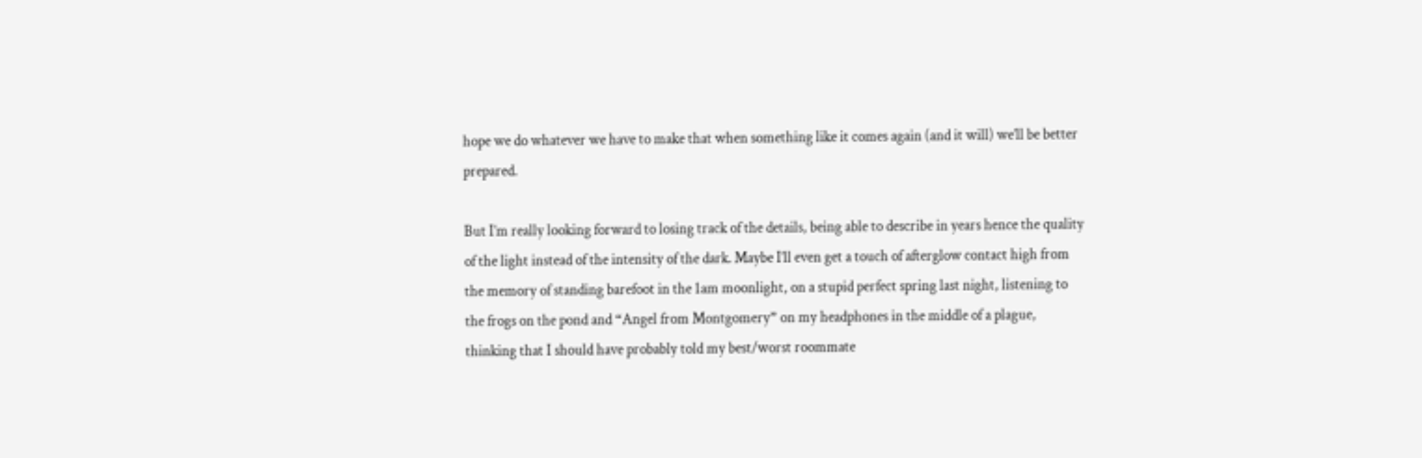hope we do whatever we have to make that when something like it comes again (and it will) we’ll be better prepared.

But I’m really looking forward to losing track of the details, being able to describe in years hence the quality of the light instead of the intensity of the dark. Maybe I’ll even get a touch of afterglow contact high from the memory of standing barefoot in the 1am moonlight, on a stupid perfect spring last night, listening to the frogs on the pond and “Angel from Montgomery” on my headphones in the middle of a plague, thinking that I should have probably told my best/worst roommate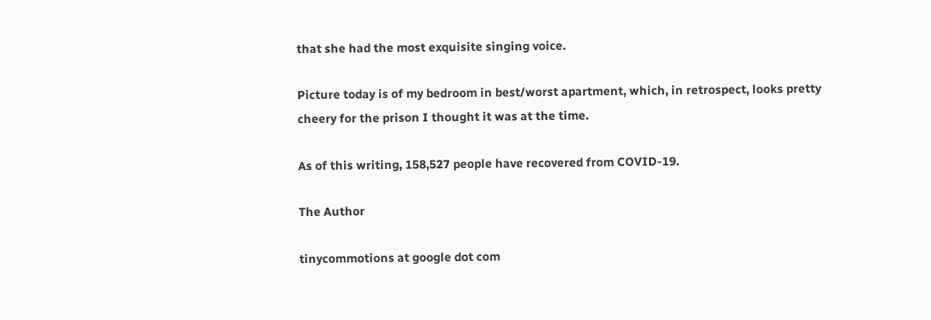that she had the most exquisite singing voice.

Picture today is of my bedroom in best/worst apartment, which, in retrospect, looks pretty cheery for the prison I thought it was at the time.

As of this writing, 158,527 people have recovered from COVID-19.

The Author

tinycommotions at google dot com